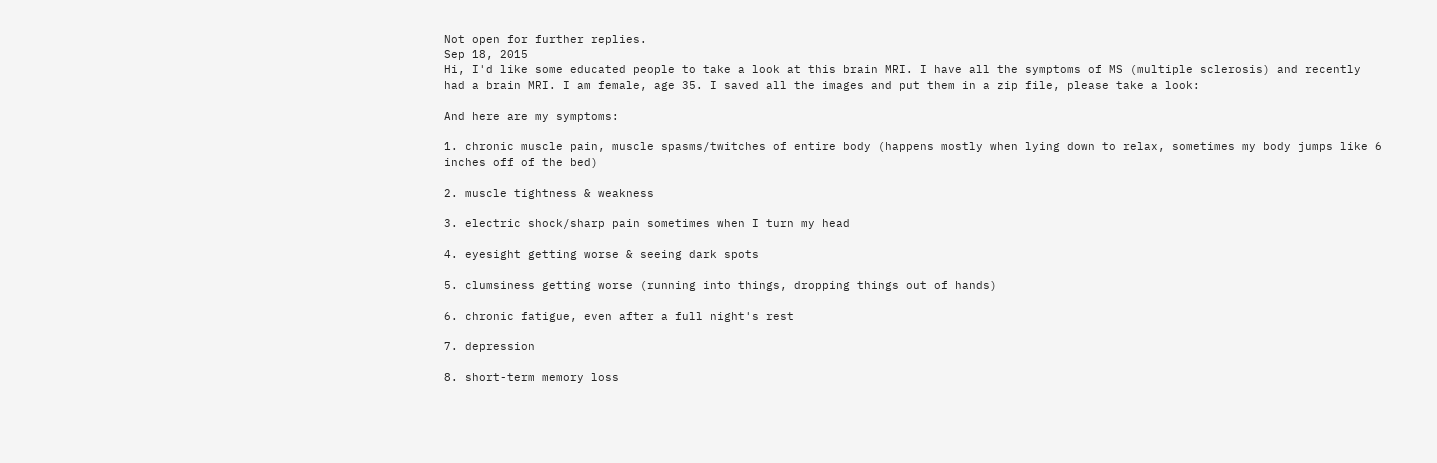Not open for further replies.
Sep 18, 2015
Hi, I'd like some educated people to take a look at this brain MRI. I have all the symptoms of MS (multiple sclerosis) and recently had a brain MRI. I am female, age 35. I saved all the images and put them in a zip file, please take a look:

And here are my symptoms:

1. chronic muscle pain, muscle spasms/twitches of entire body (happens mostly when lying down to relax, sometimes my body jumps like 6 inches off of the bed)

2. muscle tightness & weakness

3. electric shock/sharp pain sometimes when I turn my head

4. eyesight getting worse & seeing dark spots

5. clumsiness getting worse (running into things, dropping things out of hands)

6. chronic fatigue, even after a full night's rest

7. depression

8. short-term memory loss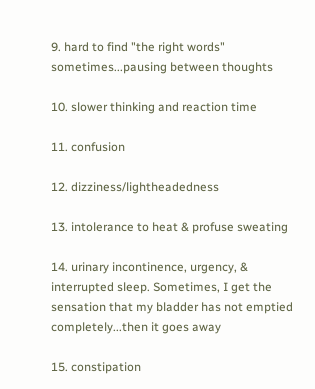9. hard to find "the right words" sometimes...pausing between thoughts

10. slower thinking and reaction time

11. confusion

12. dizziness/lightheadedness

13. intolerance to heat & profuse sweating

14. urinary incontinence, urgency, & interrupted sleep. Sometimes, I get the sensation that my bladder has not emptied completely...then it goes away

15. constipation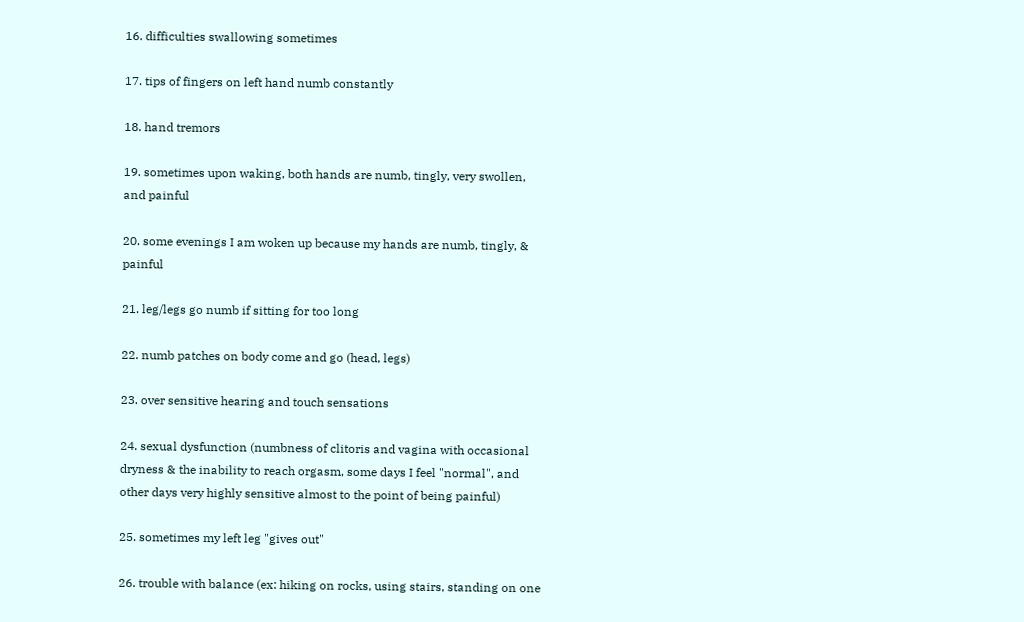16. difficulties swallowing sometimes

17. tips of fingers on left hand numb constantly

18. hand tremors

19. sometimes upon waking, both hands are numb, tingly, very swollen, and painful

20. some evenings I am woken up because my hands are numb, tingly, & painful

21. leg/legs go numb if sitting for too long

22. numb patches on body come and go (head, legs)

23. over sensitive hearing and touch sensations

24. sexual dysfunction (numbness of clitoris and vagina with occasional dryness & the inability to reach orgasm, some days I feel "normal", and other days very highly sensitive almost to the point of being painful)

25. sometimes my left leg "gives out"

26. trouble with balance (ex: hiking on rocks, using stairs, standing on one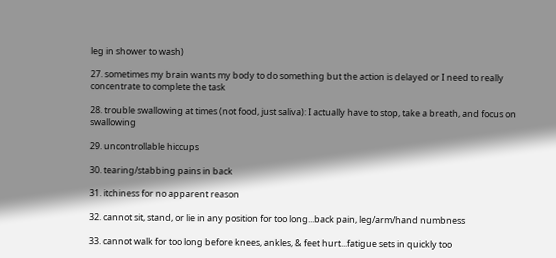leg in shower to wash)

27. sometimes my brain wants my body to do something but the action is delayed or I need to really concentrate to complete the task

28. trouble swallowing at times (not food, just saliva): I actually have to stop, take a breath, and focus on swallowing

29. uncontrollable hiccups

30. tearing/stabbing pains in back

31. itchiness for no apparent reason

32. cannot sit, stand, or lie in any position for too long...back pain, leg/arm/hand numbness

33. cannot walk for too long before knees, ankles, & feet hurt...fatigue sets in quickly too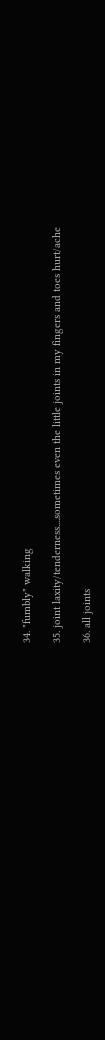34. "fumbly" walking

35. joint laxity/tenderness....sometimes even the little joints in my fingers and toes hurt/ache

36. all joints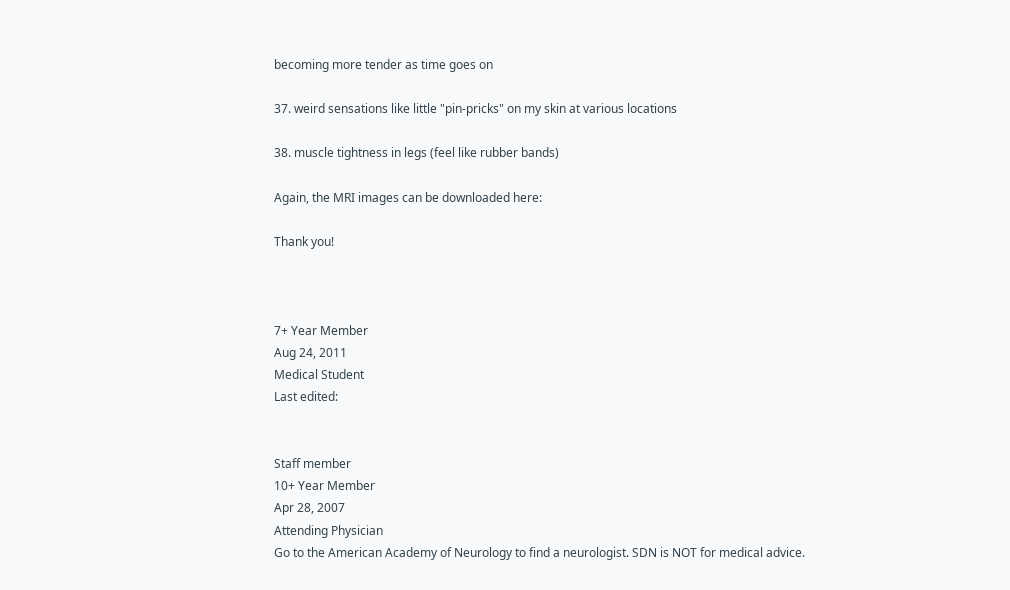becoming more tender as time goes on

37. weird sensations like little "pin-pricks" on my skin at various locations

38. muscle tightness in legs (feel like rubber bands)

Again, the MRI images can be downloaded here:

Thank you!



7+ Year Member
Aug 24, 2011
Medical Student
Last edited:


Staff member
10+ Year Member
Apr 28, 2007
Attending Physician
Go to the American Academy of Neurology to find a neurologist. SDN is NOT for medical advice.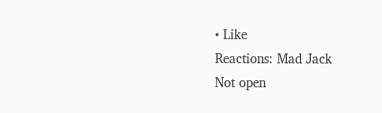• Like
Reactions: Mad Jack
Not open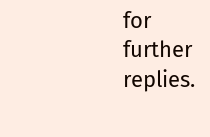for further replies.